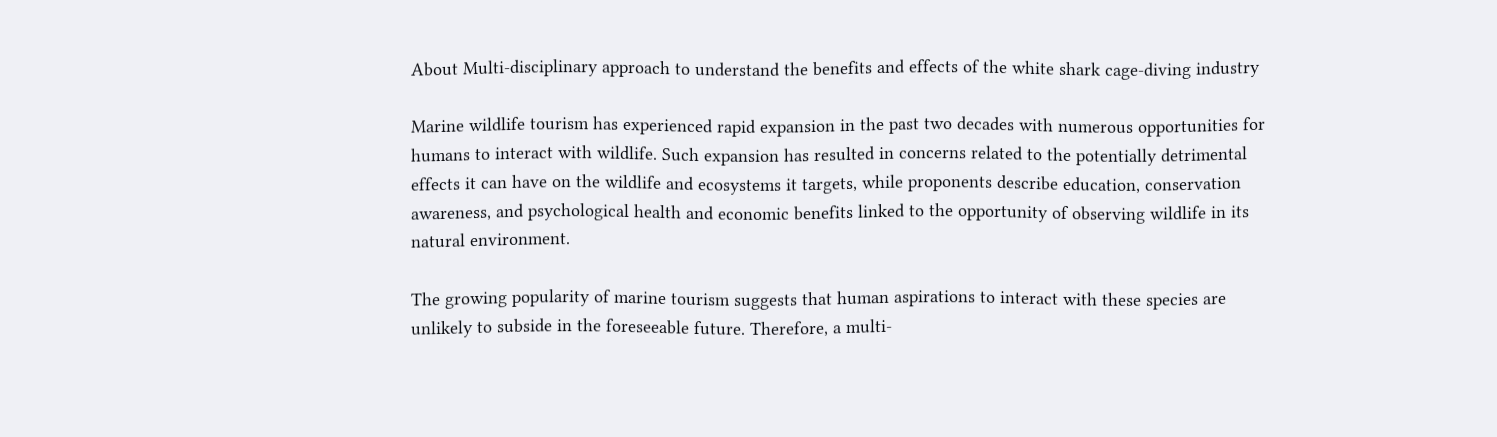About Multi-disciplinary approach to understand the benefits and effects of the white shark cage-diving industry

Marine wildlife tourism has experienced rapid expansion in the past two decades with numerous opportunities for humans to interact with wildlife. Such expansion has resulted in concerns related to the potentially detrimental effects it can have on the wildlife and ecosystems it targets, while proponents describe education, conservation awareness, and psychological health and economic benefits linked to the opportunity of observing wildlife in its natural environment.

The growing popularity of marine tourism suggests that human aspirations to interact with these species are unlikely to subside in the foreseeable future. Therefore, a multi-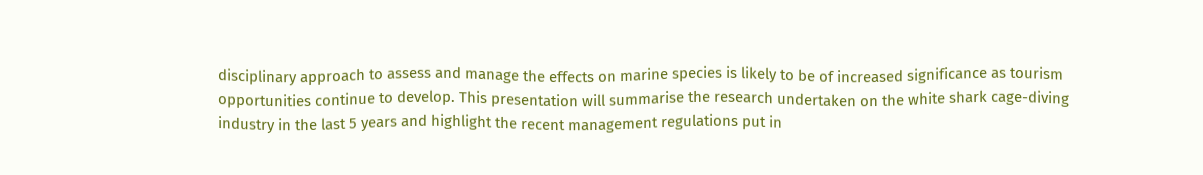disciplinary approach to assess and manage the effects on marine species is likely to be of increased significance as tourism opportunities continue to develop. This presentation will summarise the research undertaken on the white shark cage-diving industry in the last 5 years and highlight the recent management regulations put in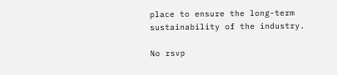place to ensure the long-term sustainability of the industry.

No rsvp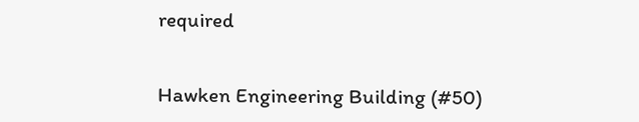required


Hawken Engineering Building (#50)